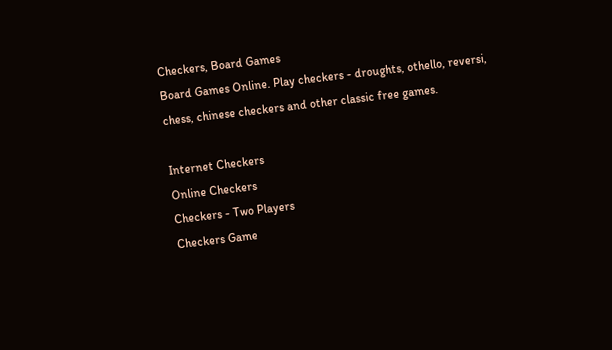Checkers, Board Games
Board Games Online. Play checkers - droughts, othello, reversi, chess, chinese checkers and other classic free games.

Internet Checkers
Online Checkers
Checkers - Two Players
Checkers Game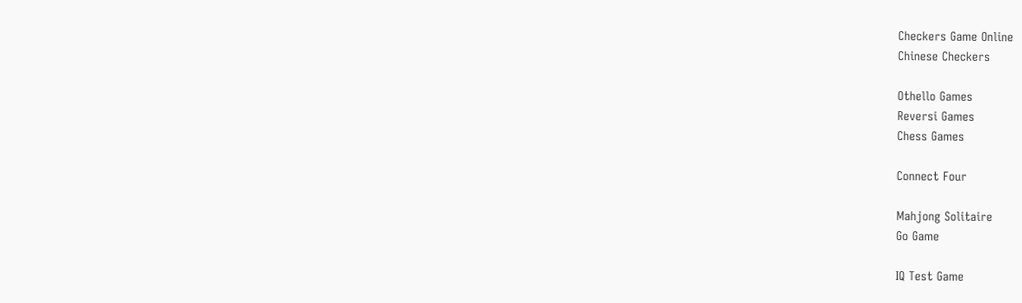Checkers Game Online
Chinese Checkers

Othello Games
Reversi Games
Chess Games

Connect Four

Mahjong Solitaire
Go Game

IQ Test Game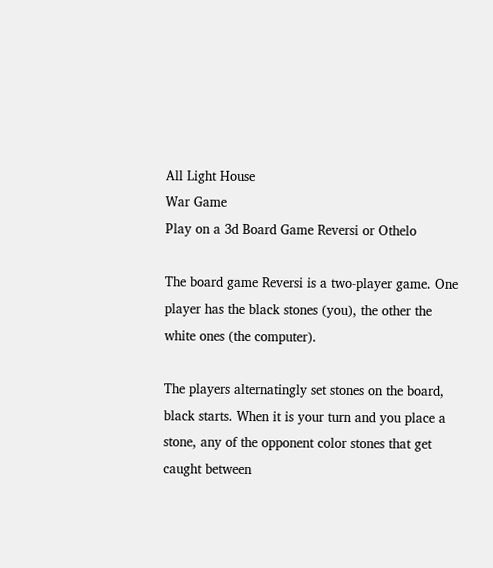All Light House
War Game
Play on a 3d Board Game Reversi or Othelo

The board game Reversi is a two-player game. One player has the black stones (you), the other the white ones (the computer).

The players alternatingly set stones on the board, black starts. When it is your turn and you place a stone, any of the opponent color stones that get caught between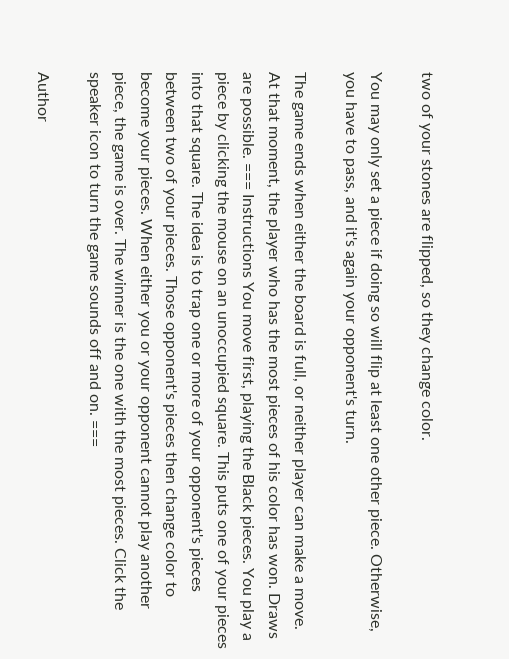two of your stones are flipped, so they change color.

You may only set a piece if doing so will flip at least one other piece. Otherwise, you have to pass, and it's again your opponent's turn.

The game ends when either the board is full, or neither player can make a move. At that moment, the player who has the most pieces of his color has won. Draws are possible. === Instructions You move first, playing the Black pieces. You play a piece by clicking the mouse on an unoccupied square. This puts one of your pieces into that square. The idea is to trap one or more of your opponent's pieces between two of your pieces. Those opponent's pieces then change color to become your pieces. When either you or your opponent cannot play another piece, the game is over. The winner is the one with the most pieces. Click the speaker icon to turn the game sounds off and on. ===

Author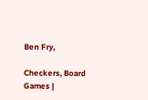Ben Fry,

Checkers, Board Games |